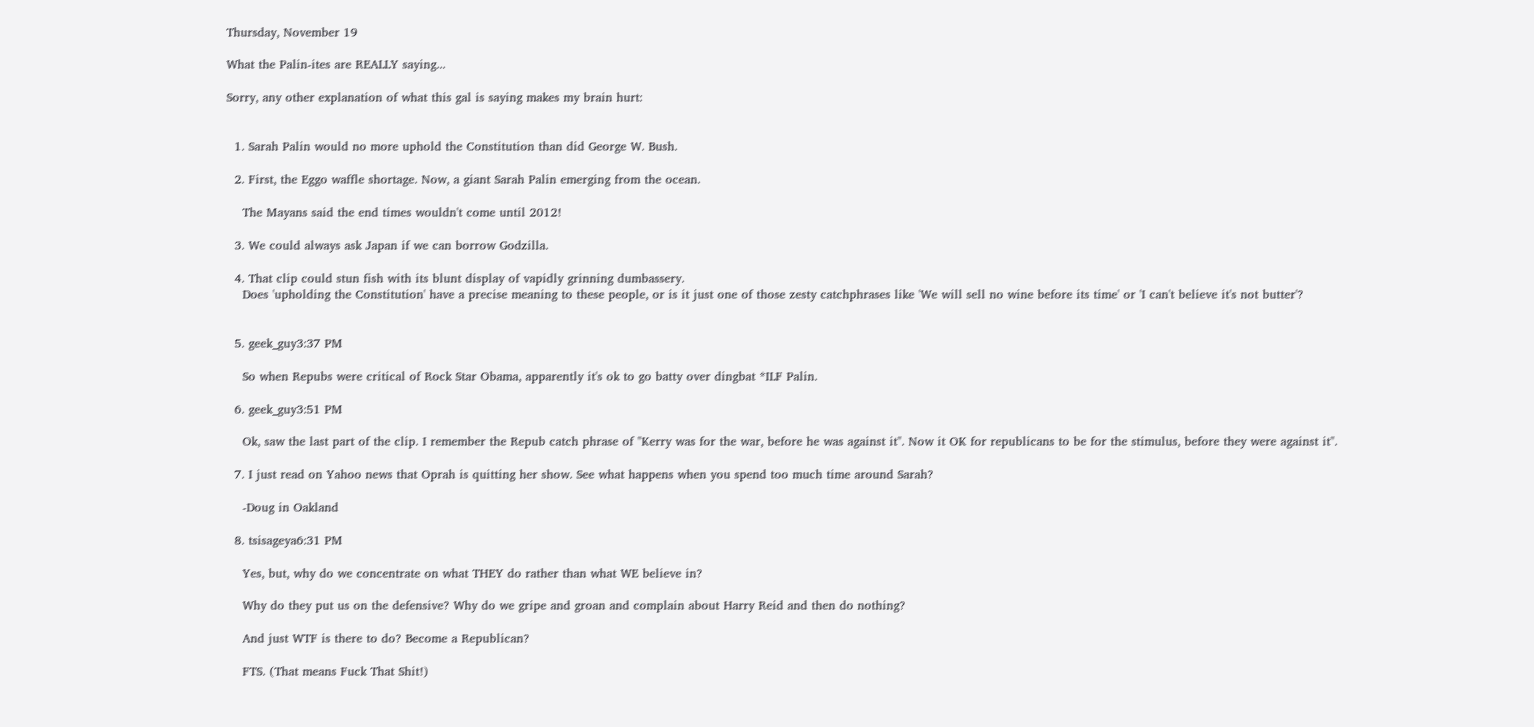Thursday, November 19

What the Palin-ites are REALLY saying...

Sorry, any other explanation of what this gal is saying makes my brain hurt:


  1. Sarah Palin would no more uphold the Constitution than did George W. Bush.

  2. First, the Eggo waffle shortage. Now, a giant Sarah Palin emerging from the ocean.

    The Mayans said the end times wouldn't come until 2012!

  3. We could always ask Japan if we can borrow Godzilla.

  4. That clip could stun fish with its blunt display of vapidly grinning dumbassery.
    Does 'upholding the Constitution' have a precise meaning to these people, or is it just one of those zesty catchphrases like 'We will sell no wine before its time' or 'I can't believe it's not butter'?


  5. geek_guy3:37 PM

    So when Repubs were critical of Rock Star Obama, apparently it's ok to go batty over dingbat *ILF Palin.

  6. geek_guy3:51 PM

    Ok, saw the last part of the clip. I remember the Repub catch phrase of "Kerry was for the war, before he was against it". Now it OK for republicans to be for the stimulus, before they were against it".

  7. I just read on Yahoo news that Oprah is quitting her show. See what happens when you spend too much time around Sarah?

    -Doug in Oakland

  8. tsisageya6:31 PM

    Yes, but, why do we concentrate on what THEY do rather than what WE believe in?

    Why do they put us on the defensive? Why do we gripe and groan and complain about Harry Reid and then do nothing?

    And just WTF is there to do? Become a Republican?

    FTS. (That means Fuck That Shit!)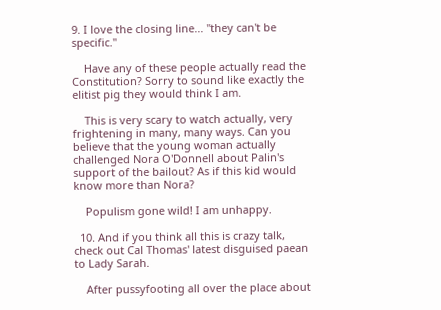9. I love the closing line... "they can't be specific."

    Have any of these people actually read the Constitution? Sorry to sound like exactly the elitist pig they would think I am.

    This is very scary to watch actually, very frightening in many, many ways. Can you believe that the young woman actually challenged Nora O'Donnell about Palin's support of the bailout? As if this kid would know more than Nora?

    Populism gone wild! I am unhappy.

  10. And if you think all this is crazy talk, check out Cal Thomas' latest disguised paean to Lady Sarah.

    After pussyfooting all over the place about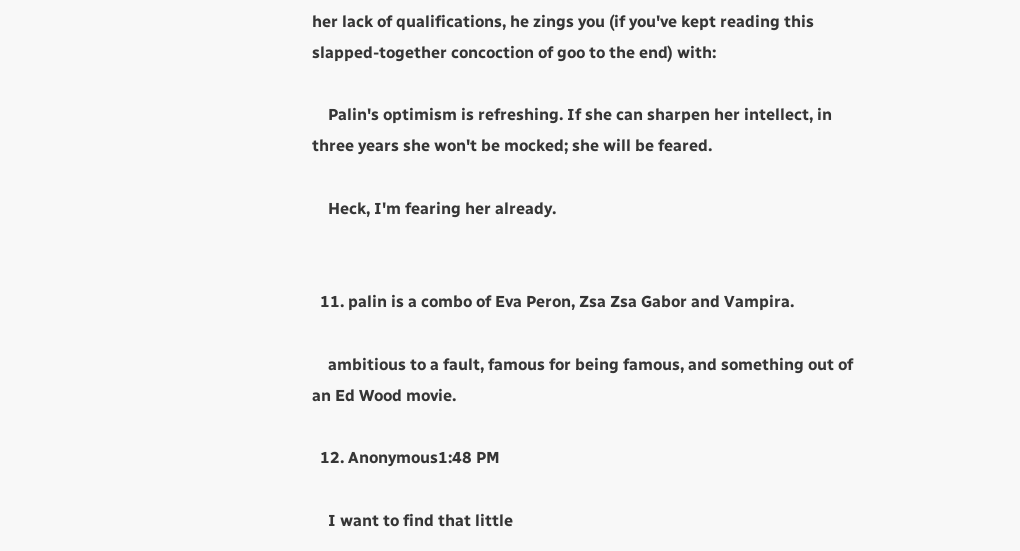her lack of qualifications, he zings you (if you've kept reading this slapped-together concoction of goo to the end) with:

    Palin's optimism is refreshing. If she can sharpen her intellect, in three years she won't be mocked; she will be feared.

    Heck, I'm fearing her already.


  11. palin is a combo of Eva Peron, Zsa Zsa Gabor and Vampira.

    ambitious to a fault, famous for being famous, and something out of an Ed Wood movie.

  12. Anonymous1:48 PM

    I want to find that little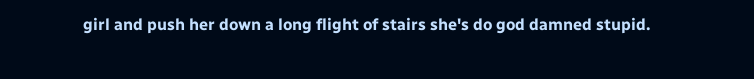girl and push her down a long flight of stairs she's do god damned stupid.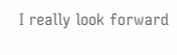I really look forward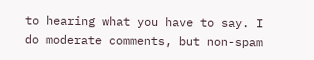to hearing what you have to say. I do moderate comments, but non-spam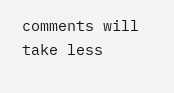comments will take less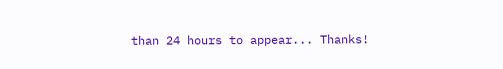than 24 hours to appear... Thanks!